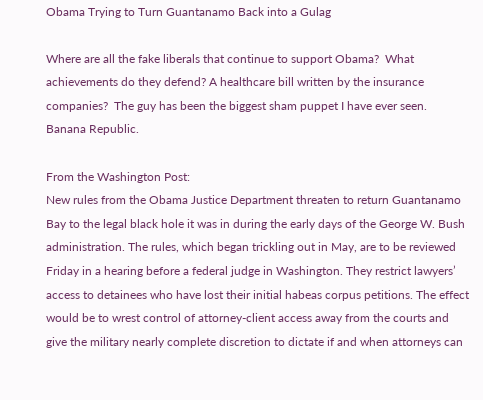Obama Trying to Turn Guantanamo Back into a Gulag

Where are all the fake liberals that continue to support Obama?  What achievements do they defend? A healthcare bill written by the insurance companies?  The guy has been the biggest sham puppet I have ever seen.  Banana Republic.

From the Washington Post:
New rules from the Obama Justice Department threaten to return Guantanamo Bay to the legal black hole it was in during the early days of the George W. Bush administration. The rules, which began trickling out in May, are to be reviewed Friday in a hearing before a federal judge in Washington. They restrict lawyers’ access to detainees who have lost their initial habeas corpus petitions. The effect would be to wrest control of attorney-client access away from the courts and give the military nearly complete discretion to dictate if and when attorneys can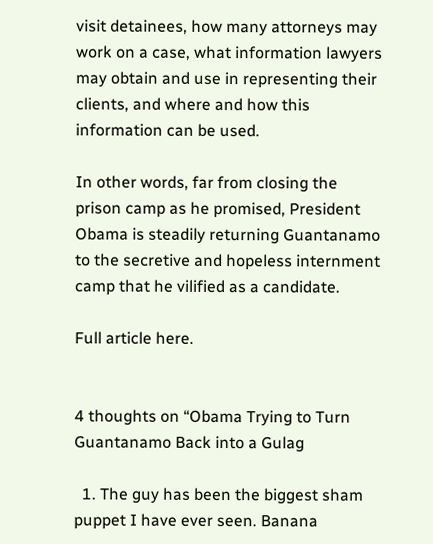visit detainees, how many attorneys may work on a case, what information lawyers may obtain and use in representing their clients, and where and how this information can be used.

In other words, far from closing the prison camp as he promised, President Obama is steadily returning Guantanamo to the secretive and hopeless internment camp that he vilified as a candidate.

Full article here.


4 thoughts on “Obama Trying to Turn Guantanamo Back into a Gulag

  1. The guy has been the biggest sham puppet I have ever seen. Banana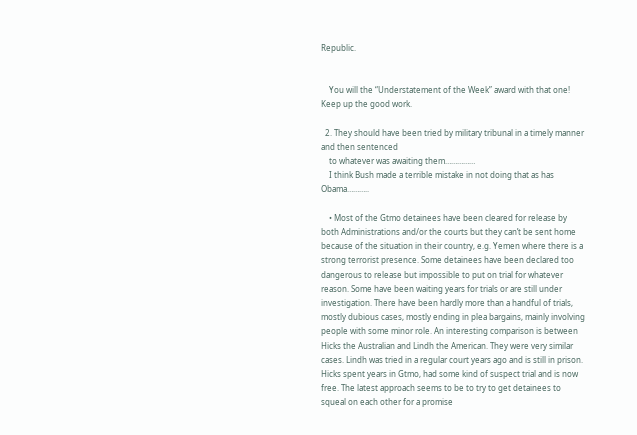Republic.


    You will the “Understatement of the Week” award with that one! Keep up the good work.

  2. They should have been tried by military tribunal in a timely manner and then sentenced
    to whatever was awaiting them……………
    I think Bush made a terrible mistake in not doing that as has Obama………..

    • Most of the Gtmo detainees have been cleared for release by both Administrations and/or the courts but they can’t be sent home because of the situation in their country, e.g. Yemen where there is a strong terrorist presence. Some detainees have been declared too dangerous to release but impossible to put on trial for whatever reason. Some have been waiting years for trials or are still under investigation. There have been hardly more than a handful of trials, mostly dubious cases, mostly ending in plea bargains, mainly involving people with some minor role. An interesting comparison is between Hicks the Australian and Lindh the American. They were very similar cases. Lindh was tried in a regular court years ago and is still in prison. Hicks spent years in Gtmo, had some kind of suspect trial and is now free. The latest approach seems to be to try to get detainees to squeal on each other for a promise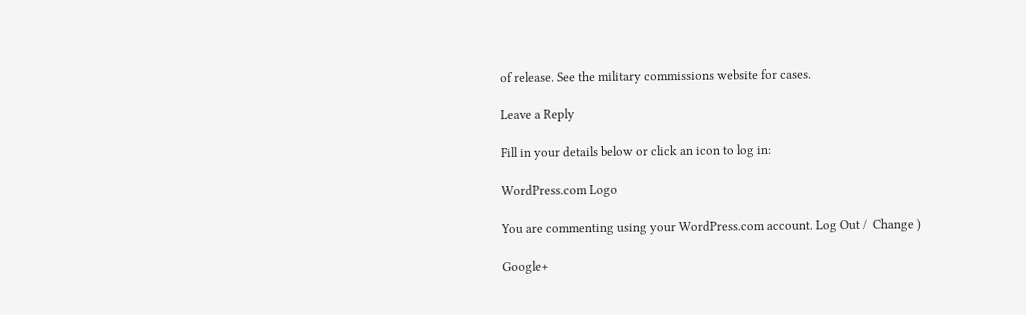of release. See the military commissions website for cases.

Leave a Reply

Fill in your details below or click an icon to log in:

WordPress.com Logo

You are commenting using your WordPress.com account. Log Out /  Change )

Google+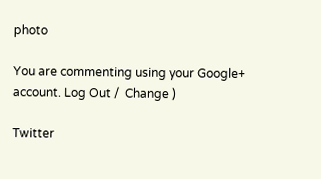photo

You are commenting using your Google+ account. Log Out /  Change )

Twitter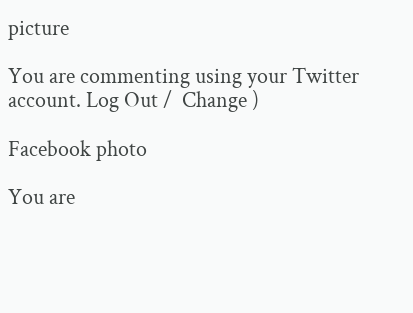picture

You are commenting using your Twitter account. Log Out /  Change )

Facebook photo

You are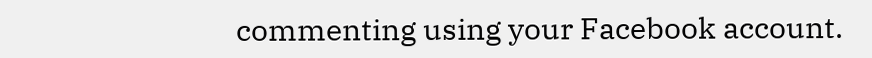commenting using your Facebook account.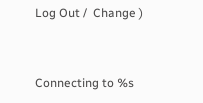Log Out /  Change )


Connecting to %s